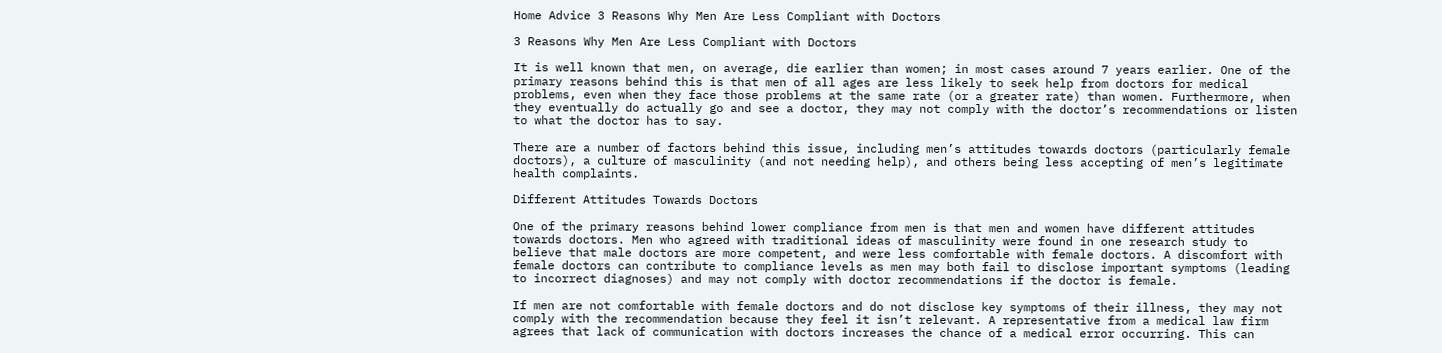Home Advice 3 Reasons Why Men Are Less Compliant with Doctors

3 Reasons Why Men Are Less Compliant with Doctors

It is well known that men, on average, die earlier than women; in most cases around 7 years earlier. One of the primary reasons behind this is that men of all ages are less likely to seek help from doctors for medical problems, even when they face those problems at the same rate (or a greater rate) than women. Furthermore, when they eventually do actually go and see a doctor, they may not comply with the doctor’s recommendations or listen to what the doctor has to say.

There are a number of factors behind this issue, including men’s attitudes towards doctors (particularly female doctors), a culture of masculinity (and not needing help), and others being less accepting of men’s legitimate health complaints.

Different Attitudes Towards Doctors

One of the primary reasons behind lower compliance from men is that men and women have different attitudes towards doctors. Men who agreed with traditional ideas of masculinity were found in one research study to believe that male doctors are more competent, and were less comfortable with female doctors. A discomfort with female doctors can contribute to compliance levels as men may both fail to disclose important symptoms (leading to incorrect diagnoses) and may not comply with doctor recommendations if the doctor is female.

If men are not comfortable with female doctors and do not disclose key symptoms of their illness, they may not comply with the recommendation because they feel it isn’t relevant. A representative from a medical law firm agrees that lack of communication with doctors increases the chance of a medical error occurring. This can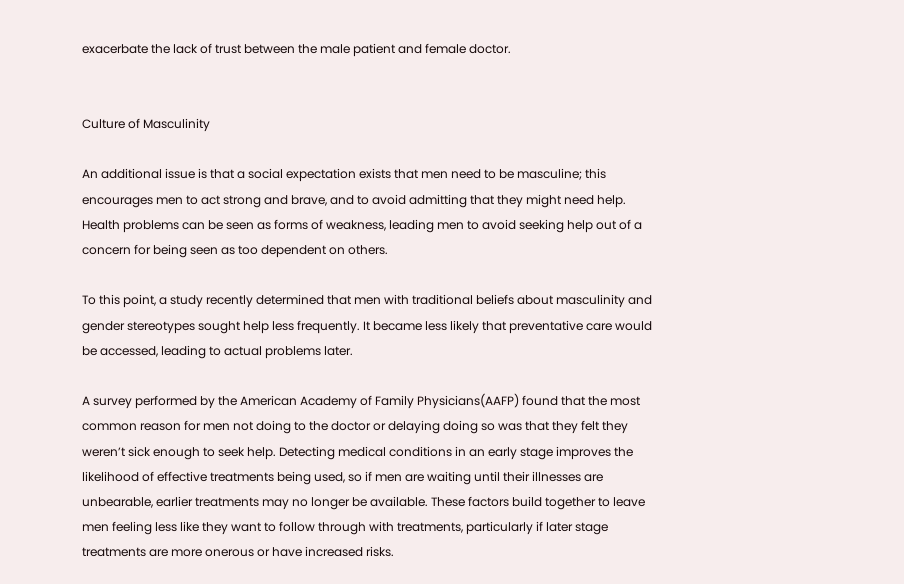exacerbate the lack of trust between the male patient and female doctor.


Culture of Masculinity

An additional issue is that a social expectation exists that men need to be masculine; this encourages men to act strong and brave, and to avoid admitting that they might need help. Health problems can be seen as forms of weakness, leading men to avoid seeking help out of a concern for being seen as too dependent on others.

To this point, a study recently determined that men with traditional beliefs about masculinity and gender stereotypes sought help less frequently. It became less likely that preventative care would be accessed, leading to actual problems later.

A survey performed by the American Academy of Family Physicians(AAFP) found that the most common reason for men not doing to the doctor or delaying doing so was that they felt they weren’t sick enough to seek help. Detecting medical conditions in an early stage improves the likelihood of effective treatments being used, so if men are waiting until their illnesses are unbearable, earlier treatments may no longer be available. These factors build together to leave men feeling less like they want to follow through with treatments, particularly if later stage treatments are more onerous or have increased risks.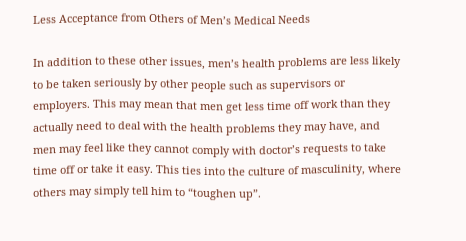Less Acceptance from Others of Men’s Medical Needs

In addition to these other issues, men’s health problems are less likely to be taken seriously by other people such as supervisors or employers. This may mean that men get less time off work than they actually need to deal with the health problems they may have, and men may feel like they cannot comply with doctor’s requests to take time off or take it easy. This ties into the culture of masculinity, where others may simply tell him to “toughen up”.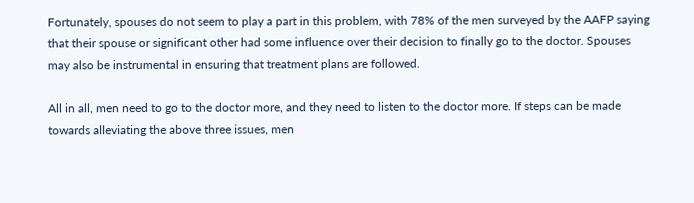Fortunately, spouses do not seem to play a part in this problem, with 78% of the men surveyed by the AAFP saying that their spouse or significant other had some influence over their decision to finally go to the doctor. Spouses may also be instrumental in ensuring that treatment plans are followed.

All in all, men need to go to the doctor more, and they need to listen to the doctor more. If steps can be made towards alleviating the above three issues, men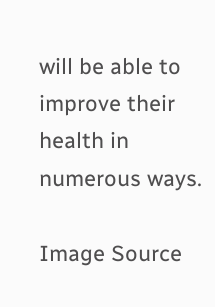will be able to improve their health in numerous ways.

Image Source